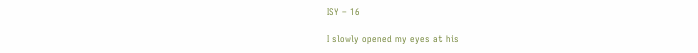ISY – 16

I slowly opened my eyes at his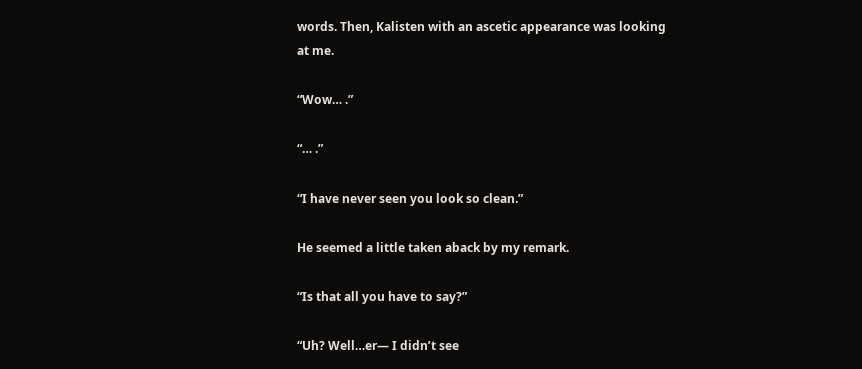words. Then, Kalisten with an ascetic appearance was looking at me.

“Wow… .”

“… .”

“I have never seen you look so clean.”

He seemed a little taken aback by my remark.

“Is that all you have to say?”

“Uh? Well…er— I didn’t see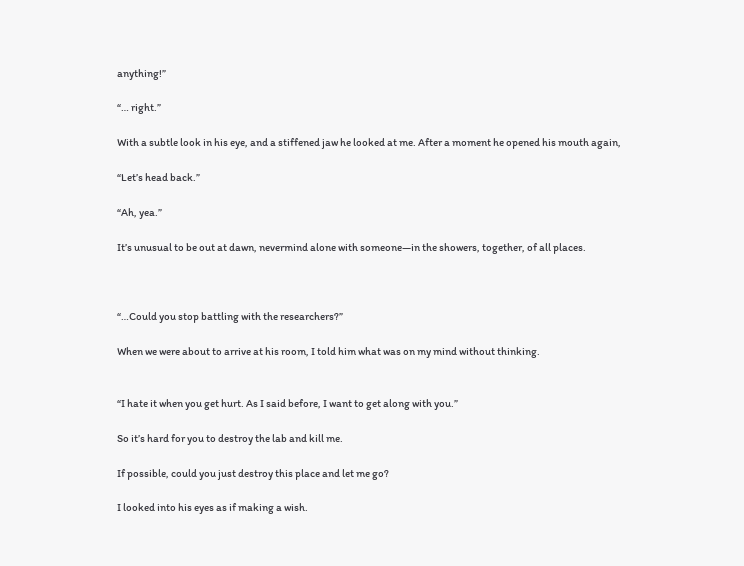anything!”

“… right.”

With a subtle look in his eye, and a stiffened jaw he looked at me. After a moment he opened his mouth again,

“Let’s head back.”

“Ah, yea.”

It’s unusual to be out at dawn, nevermind alone with someone—in the showers, together, of all places.



“…Could you stop battling with the researchers?”

When we were about to arrive at his room, I told him what was on my mind without thinking.


“I hate it when you get hurt. As I said before, I want to get along with you.”

So it’s hard for you to destroy the lab and kill me.

If possible, could you just destroy this place and let me go?

I looked into his eyes as if making a wish.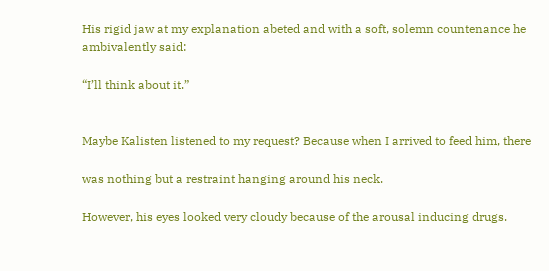His rigid jaw at my explanation abeted and with a soft, solemn countenance he ambivalently said:

“I’ll think about it.”


Maybe Kalisten listened to my request? Because when I arrived to feed him, there

was nothing but a restraint hanging around his neck.

However, his eyes looked very cloudy because of the arousal inducing drugs.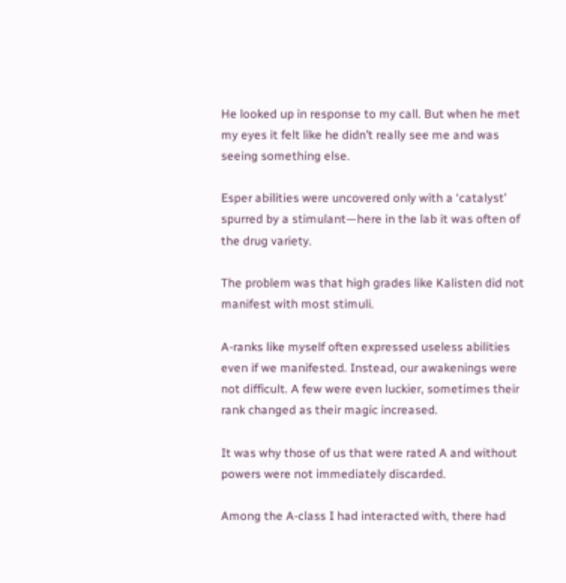He looked up in response to my call. But when he met my eyes it felt like he didn’t really see me and was seeing something else.

Esper abilities were uncovered only with a ‘catalyst’ spurred by a stimulant—here in the lab it was often of the drug variety.

The problem was that high grades like Kalisten did not manifest with most stimuli.

A-ranks like myself often expressed useless abilities even if we manifested. Instead, our awakenings were not difficult. A few were even luckier, sometimes their rank changed as their magic increased.

It was why those of us that were rated A and without powers were not immediately discarded.

Among the A-class I had interacted with, there had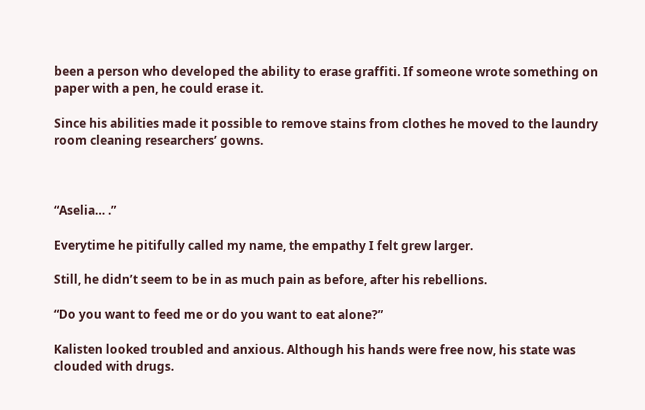been a person who developed the ability to erase graffiti. If someone wrote something on paper with a pen, he could erase it.

Since his abilities made it possible to remove stains from clothes he moved to the laundry room cleaning researchers’ gowns.



“Aselia… .”

Everytime he pitifully called my name, the empathy I felt grew larger.

Still, he didn’t seem to be in as much pain as before, after his rebellions.

“Do you want to feed me or do you want to eat alone?”

Kalisten looked troubled and anxious. Although his hands were free now, his state was clouded with drugs.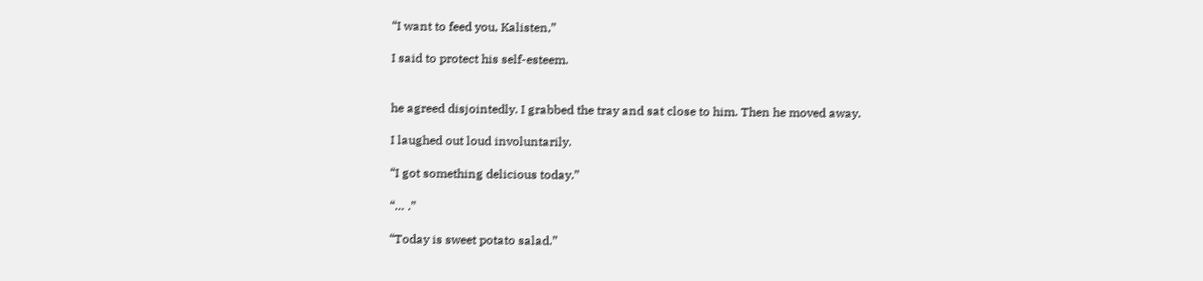“I want to feed you, Kalisten,”

I said to protect his self-esteem.


he agreed disjointedly. I grabbed the tray and sat close to him. Then he moved away.

I laughed out loud involuntarily.

“I got something delicious today.”

“… .”

“Today is sweet potato salad.”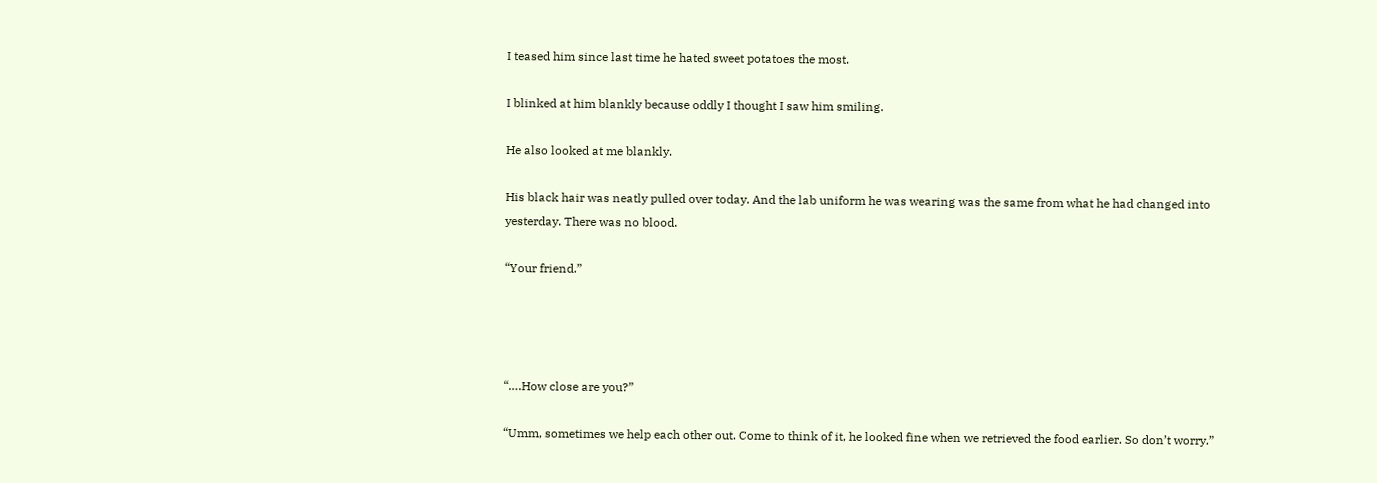I teased him since last time he hated sweet potatoes the most.

I blinked at him blankly because oddly I thought I saw him smiling.

He also looked at me blankly.

His black hair was neatly pulled over today. And the lab uniform he was wearing was the same from what he had changed into yesterday. There was no blood.

“Your friend.”




“….How close are you?”

“Umm, sometimes we help each other out. Come to think of it, he looked fine when we retrieved the food earlier. So don’t worry.”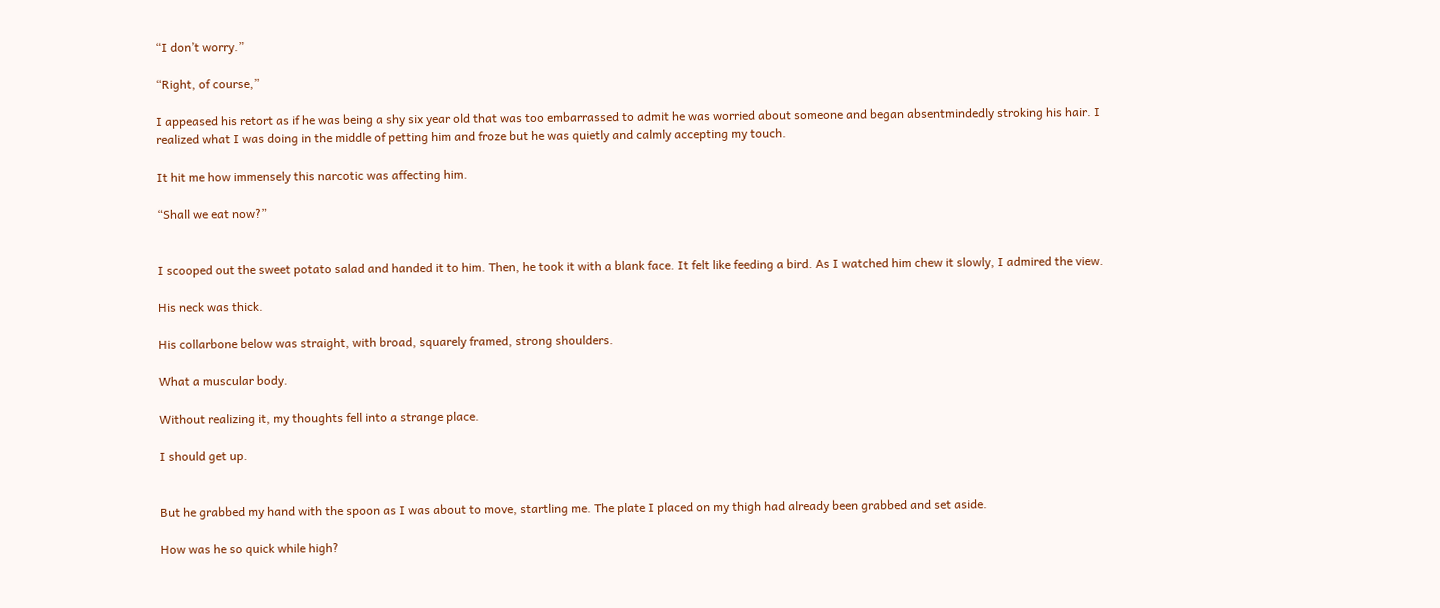“I don’t worry.”

“Right, of course,”

I appeased his retort as if he was being a shy six year old that was too embarrassed to admit he was worried about someone and began absentmindedly stroking his hair. I realized what I was doing in the middle of petting him and froze but he was quietly and calmly accepting my touch.

It hit me how immensely this narcotic was affecting him.

“Shall we eat now?”


I scooped out the sweet potato salad and handed it to him. Then, he took it with a blank face. It felt like feeding a bird. As I watched him chew it slowly, I admired the view.

His neck was thick.

His collarbone below was straight, with broad, squarely framed, strong shoulders.

What a muscular body.

Without realizing it, my thoughts fell into a strange place.

I should get up.


But he grabbed my hand with the spoon as I was about to move, startling me. The plate I placed on my thigh had already been grabbed and set aside.

How was he so quick while high?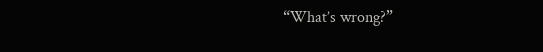“What’s wrong?”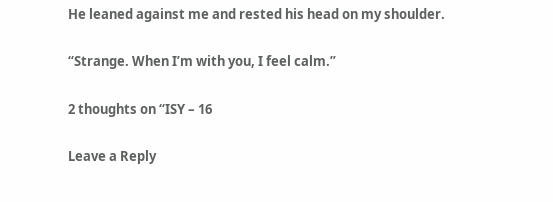He leaned against me and rested his head on my shoulder.

“Strange. When I’m with you, I feel calm.”

2 thoughts on “ISY – 16

Leave a Reply